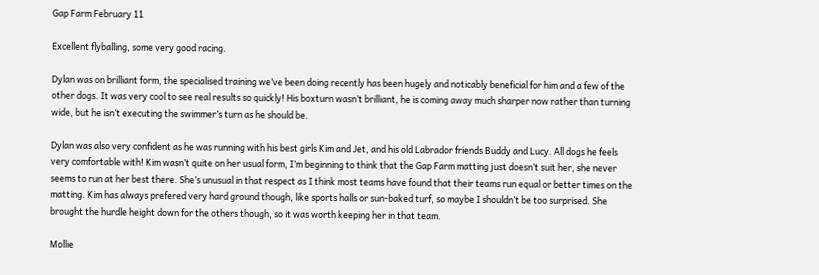Gap Farm February 11

Excellent flyballing, some very good racing.

Dylan was on brilliant form, the specialised training we’ve been doing recently has been hugely and noticably beneficial for him and a few of the other dogs. It was very cool to see real results so quickly! His boxturn wasn’t brilliant, he is coming away much sharper now rather than turning wide, but he isn’t executing the swimmer’s turn as he should be.

Dylan was also very confident as he was running with his best girls Kim and Jet, and his old Labrador friends Buddy and Lucy. All dogs he feels very comfortable with! Kim wasn’t quite on her usual form, I’m beginning to think that the Gap Farm matting just doesn’t suit her, she never seems to run at her best there. She’s unusual in that respect as I think most teams have found that their teams run equal or better times on the matting. Kim has always prefered very hard ground though, like sports halls or sun-baked turf, so maybe I shouldn’t be too surprised. She brought the hurdle height down for the others though, so it was worth keeping her in that team.

Mollie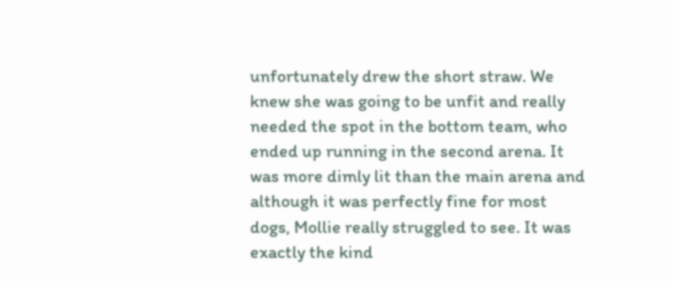unfortunately drew the short straw. We knew she was going to be unfit and really needed the spot in the bottom team, who ended up running in the second arena. It was more dimly lit than the main arena and although it was perfectly fine for most dogs, Mollie really struggled to see. It was exactly the kind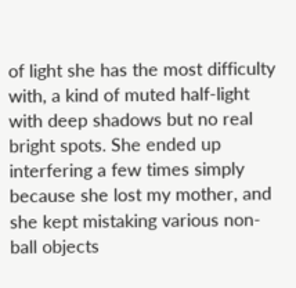of light she has the most difficulty with, a kind of muted half-light with deep shadows but no real bright spots. She ended up interfering a few times simply because she lost my mother, and she kept mistaking various non-ball objects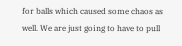for balls which caused some chaos as well. We are just going to have to pull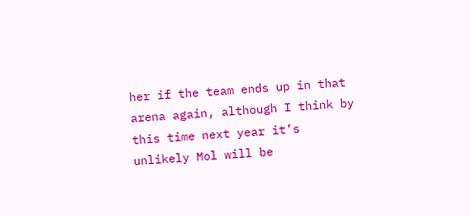her if the team ends up in that arena again, although I think by this time next year it’s unlikely Mol will be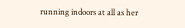running indoors at all as her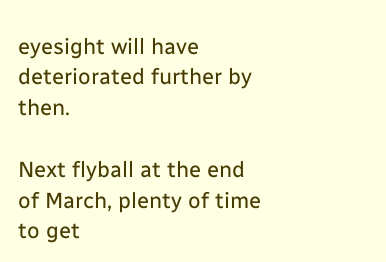eyesight will have deteriorated further by then.

Next flyball at the end of March, plenty of time to get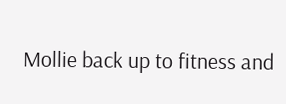Mollie back up to fitness and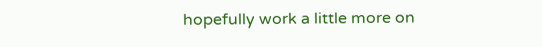hopefully work a little more on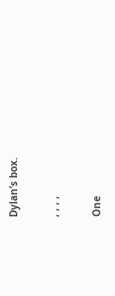Dylan’s box.

, , , ,

One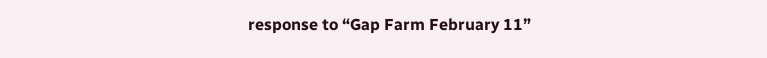response to “Gap Farm February 11”